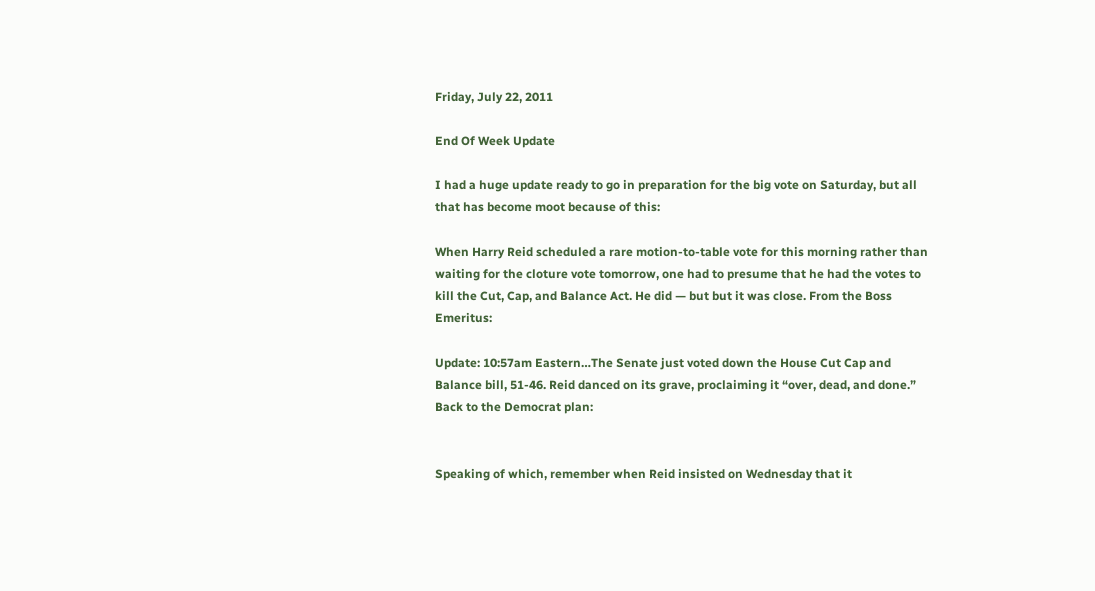Friday, July 22, 2011

End Of Week Update

I had a huge update ready to go in preparation for the big vote on Saturday, but all that has become moot because of this:

When Harry Reid scheduled a rare motion-to-table vote for this morning rather than waiting for the cloture vote tomorrow, one had to presume that he had the votes to kill the Cut, Cap, and Balance Act. He did — but but it was close. From the Boss Emeritus:

Update: 10:57am Eastern…The Senate just voted down the House Cut Cap and Balance bill, 51-46. Reid danced on its grave, proclaiming it “over, dead, and done.” Back to the Democrat plan:


Speaking of which, remember when Reid insisted on Wednesday that it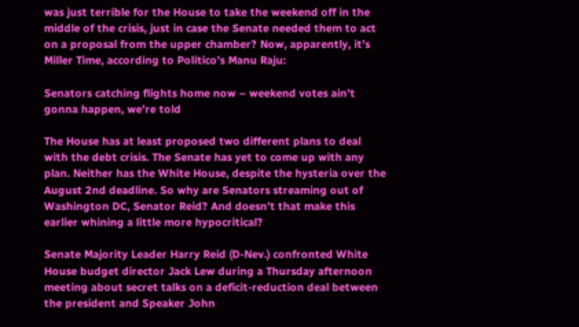was just terrible for the House to take the weekend off in the middle of the crisis, just in case the Senate needed them to act on a proposal from the upper chamber? Now, apparently, it’s Miller Time, according to Politico’s Manu Raju:

Senators catching flights home now – weekend votes ain’t gonna happen, we’re told

The House has at least proposed two different plans to deal with the debt crisis. The Senate has yet to come up with any plan. Neither has the White House, despite the hysteria over the August 2nd deadline. So why are Senators streaming out of Washington DC, Senator Reid? And doesn’t that make this earlier whining a little more hypocritical?

Senate Majority Leader Harry Reid (D-Nev.) confronted White House budget director Jack Lew during a Thursday afternoon meeting about secret talks on a deficit-reduction deal between the president and Speaker John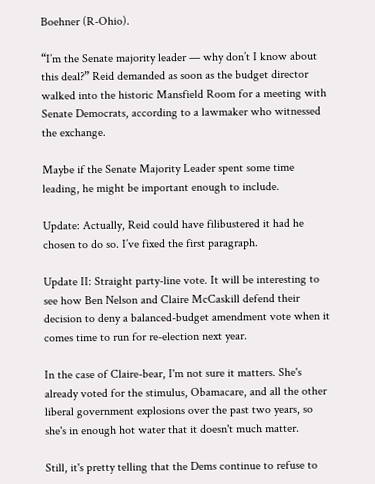Boehner (R-Ohio).

“I’m the Senate majority leader — why don’t I know about this deal?” Reid demanded as soon as the budget director walked into the historic Mansfield Room for a meeting with Senate Democrats, according to a lawmaker who witnessed the exchange.

Maybe if the Senate Majority Leader spent some time leading, he might be important enough to include.

Update: Actually, Reid could have filibustered it had he chosen to do so. I’ve fixed the first paragraph.

Update II: Straight party-line vote. It will be interesting to see how Ben Nelson and Claire McCaskill defend their decision to deny a balanced-budget amendment vote when it comes time to run for re-election next year.

In the case of Claire-bear, I'm not sure it matters. She's already voted for the stimulus, Obamacare, and all the other liberal government explosions over the past two years, so she's in enough hot water that it doesn't much matter.

Still, it's pretty telling that the Dems continue to refuse to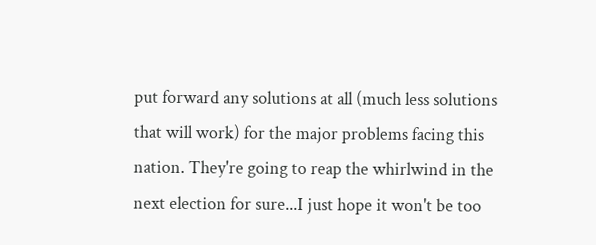put forward any solutions at all (much less solutions that will work) for the major problems facing this nation. They're going to reap the whirlwind in the next election for sure...I just hope it won't be too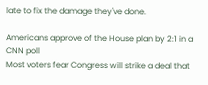late to fix the damage they've done.

Americans approve of the House plan by 2:1 in a CNN poll
Most voters fear Congress will strike a deal that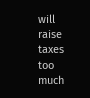will raise taxes too much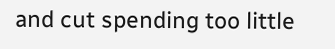and cut spending too little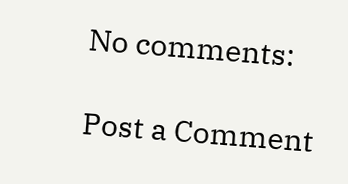No comments:

Post a Comment